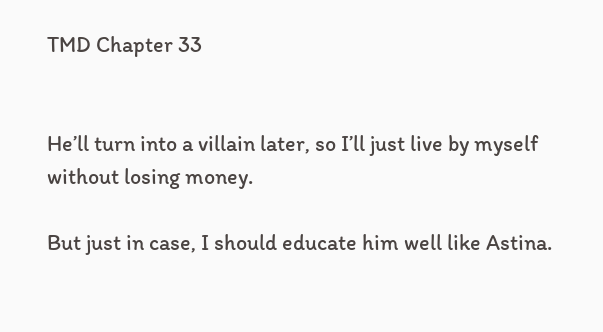TMD Chapter 33


He’ll turn into a villain later, so I’ll just live by myself without losing money.

But just in case, I should educate him well like Astina.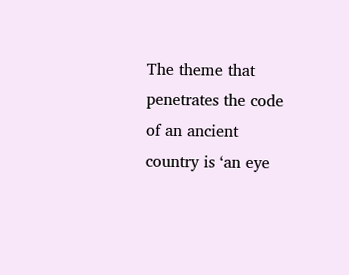The theme that penetrates the code of an ancient country is ‘an eye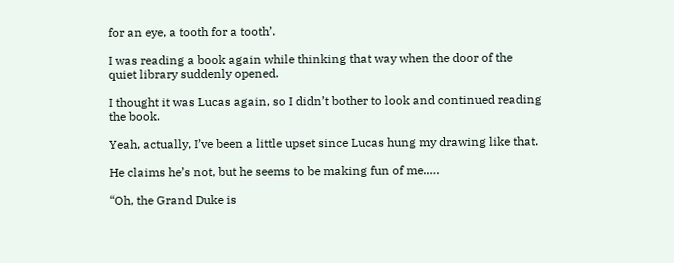for an eye, a tooth for a tooth’.

I was reading a book again while thinking that way when the door of the quiet library suddenly opened.

I thought it was Lucas again, so I didn’t bother to look and continued reading the book.

Yeah, actually, I’ve been a little upset since Lucas hung my drawing like that.

He claims he’s not, but he seems to be making fun of me.….

“Oh, the Grand Duke is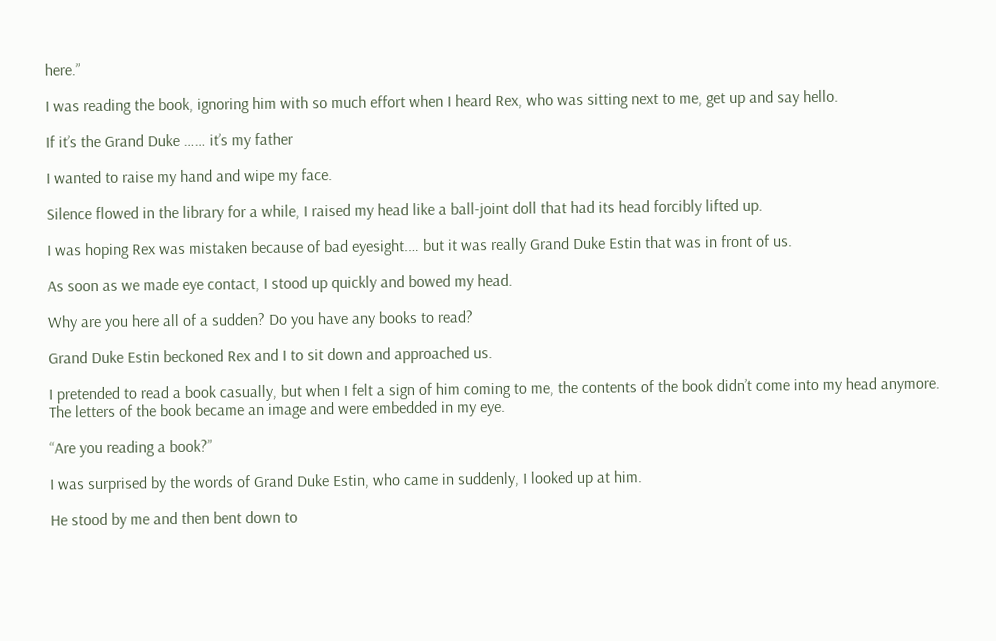here.”

I was reading the book, ignoring him with so much effort when I heard Rex, who was sitting next to me, get up and say hello.

If it’s the Grand Duke …… it’s my father

I wanted to raise my hand and wipe my face.

Silence flowed in the library for a while, I raised my head like a ball-joint doll that had its head forcibly lifted up.

I was hoping Rex was mistaken because of bad eyesight.… but it was really Grand Duke Estin that was in front of us.

As soon as we made eye contact, I stood up quickly and bowed my head.

Why are you here all of a sudden? Do you have any books to read?

Grand Duke Estin beckoned Rex and I to sit down and approached us.

I pretended to read a book casually, but when I felt a sign of him coming to me, the contents of the book didn’t come into my head anymore. The letters of the book became an image and were embedded in my eye.

“Are you reading a book?”

I was surprised by the words of Grand Duke Estin, who came in suddenly, I looked up at him.

He stood by me and then bent down to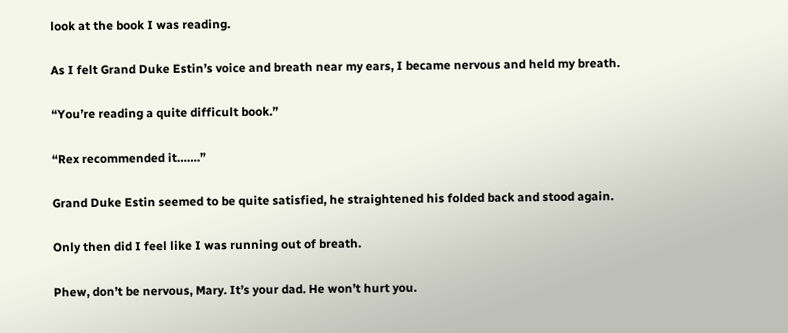look at the book I was reading.

As I felt Grand Duke Estin’s voice and breath near my ears, I became nervous and held my breath.

“You’re reading a quite difficult book.”

“Rex recommended it…….”

Grand Duke Estin seemed to be quite satisfied, he straightened his folded back and stood again.

Only then did I feel like I was running out of breath.

Phew, don’t be nervous, Mary. It’s your dad. He won’t hurt you.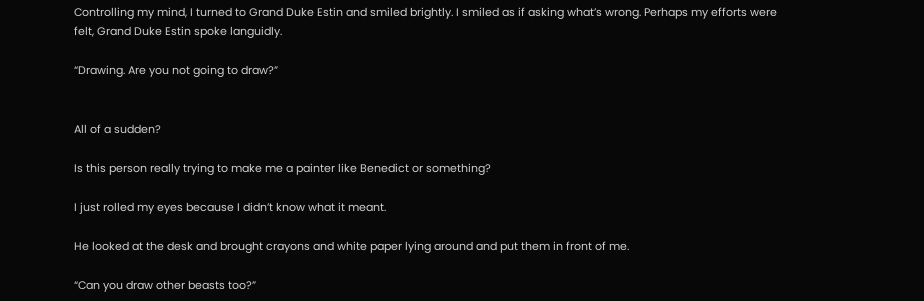Controlling my mind, I turned to Grand Duke Estin and smiled brightly. I smiled as if asking what’s wrong. Perhaps my efforts were felt, Grand Duke Estin spoke languidly.

“Drawing. Are you not going to draw?”


All of a sudden?

Is this person really trying to make me a painter like Benedict or something?

I just rolled my eyes because I didn’t know what it meant.

He looked at the desk and brought crayons and white paper lying around and put them in front of me.

“Can you draw other beasts too?”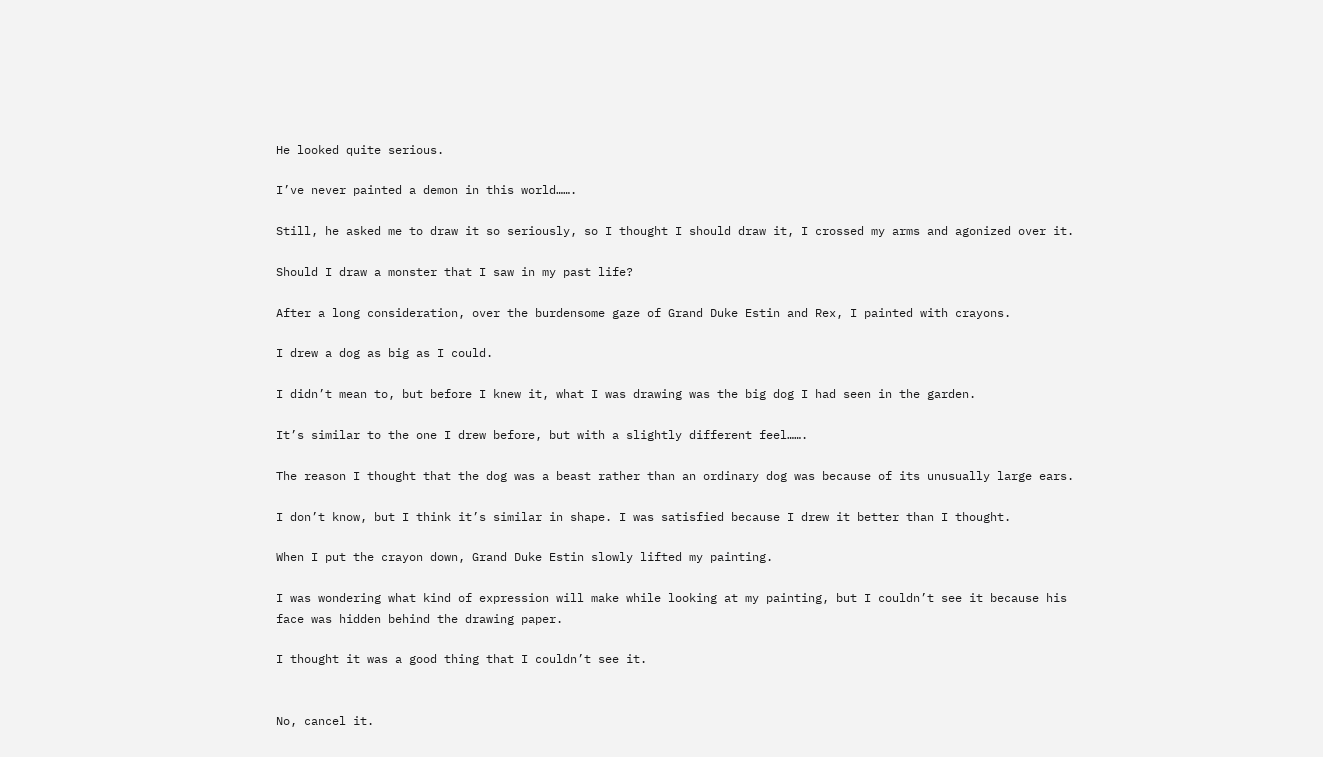He looked quite serious.

I’ve never painted a demon in this world…….

Still, he asked me to draw it so seriously, so I thought I should draw it, I crossed my arms and agonized over it.

Should I draw a monster that I saw in my past life?

After a long consideration, over the burdensome gaze of Grand Duke Estin and Rex, I painted with crayons.

I drew a dog as big as I could.

I didn’t mean to, but before I knew it, what I was drawing was the big dog I had seen in the garden.

It’s similar to the one I drew before, but with a slightly different feel…….

The reason I thought that the dog was a beast rather than an ordinary dog was because of its unusually large ears.

I don’t know, but I think it’s similar in shape. I was satisfied because I drew it better than I thought.

When I put the crayon down, Grand Duke Estin slowly lifted my painting.

I was wondering what kind of expression will make while looking at my painting, but I couldn’t see it because his face was hidden behind the drawing paper.

I thought it was a good thing that I couldn’t see it.


No, cancel it.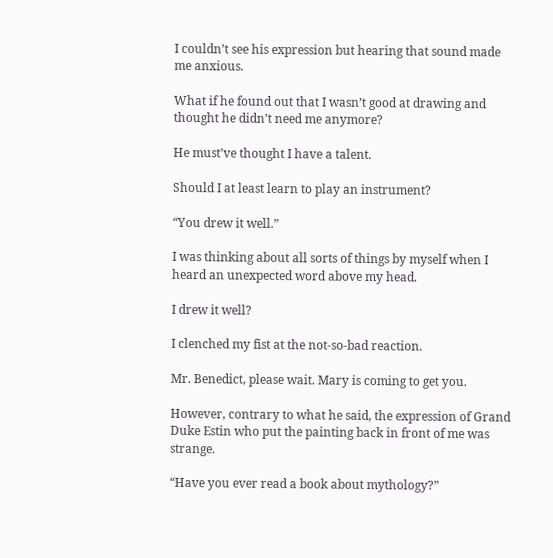I couldn’t see his expression but hearing that sound made me anxious.

What if he found out that I wasn’t good at drawing and thought he didn’t need me anymore?

He must’ve thought I have a talent.

Should I at least learn to play an instrument?

“You drew it well.”

I was thinking about all sorts of things by myself when I heard an unexpected word above my head.

I drew it well?

I clenched my fist at the not-so-bad reaction.

Mr. Benedict, please wait. Mary is coming to get you.

However, contrary to what he said, the expression of Grand Duke Estin who put the painting back in front of me was strange.

“Have you ever read a book about mythology?”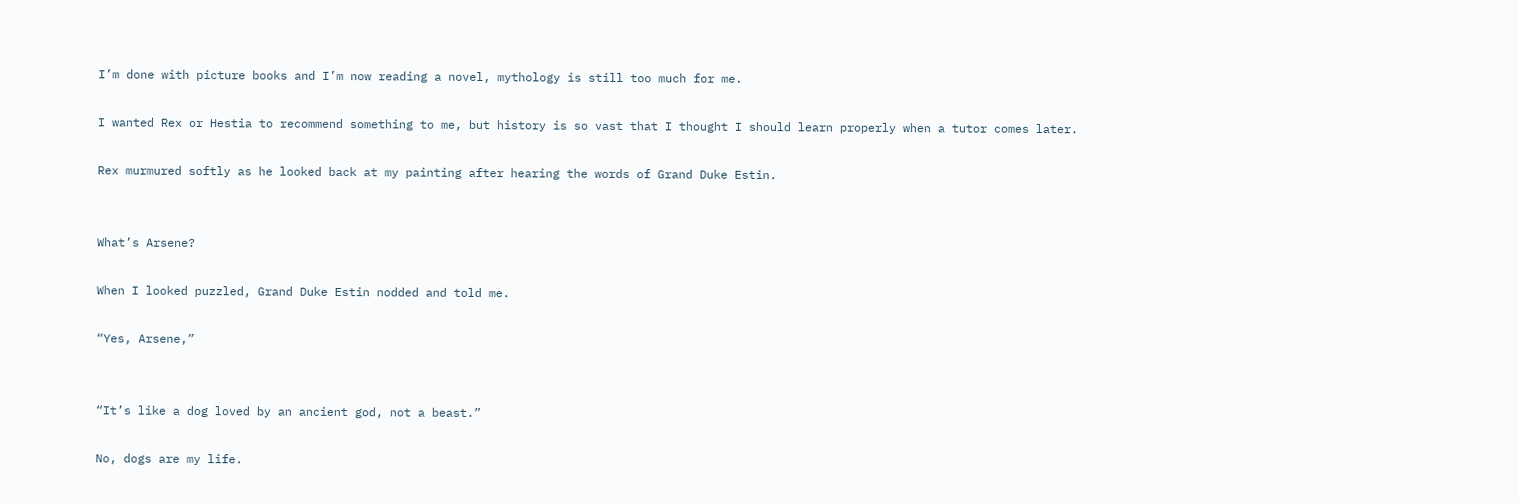I’m done with picture books and I’m now reading a novel, mythology is still too much for me.

I wanted Rex or Hestia to recommend something to me, but history is so vast that I thought I should learn properly when a tutor comes later.

Rex murmured softly as he looked back at my painting after hearing the words of Grand Duke Estin.


What’s Arsene?

When I looked puzzled, Grand Duke Estin nodded and told me.

“Yes, Arsene,”


“It’s like a dog loved by an ancient god, not a beast.”

No, dogs are my life.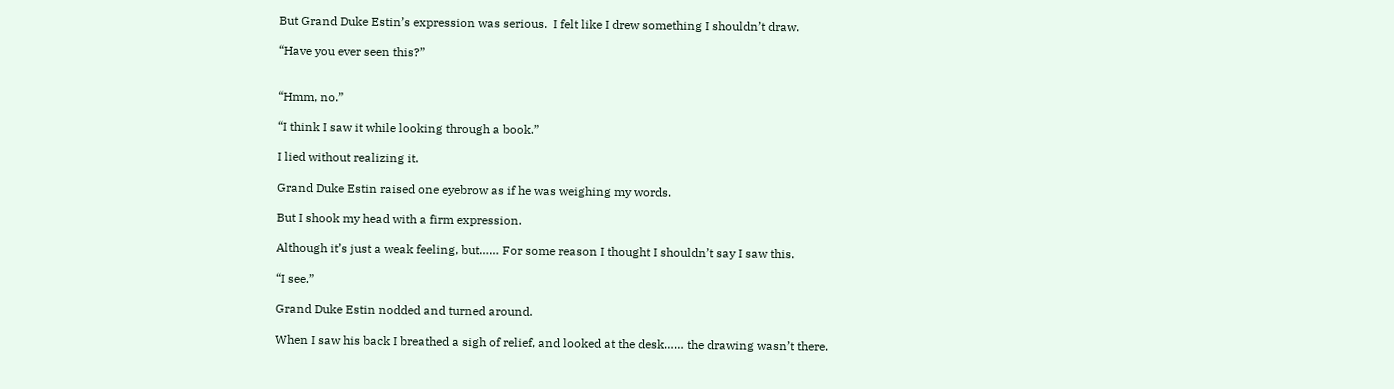But Grand Duke Estin’s expression was serious.  I felt like I drew something I shouldn’t draw.

“Have you ever seen this?”


“Hmm, no.”

“I think I saw it while looking through a book.”

I lied without realizing it.

Grand Duke Estin raised one eyebrow as if he was weighing my words.

But I shook my head with a firm expression.

Although it’s just a weak feeling, but…… For some reason I thought I shouldn’t say I saw this.

“I see.”

Grand Duke Estin nodded and turned around.

When I saw his back I breathed a sigh of relief, and looked at the desk…… the drawing wasn’t there.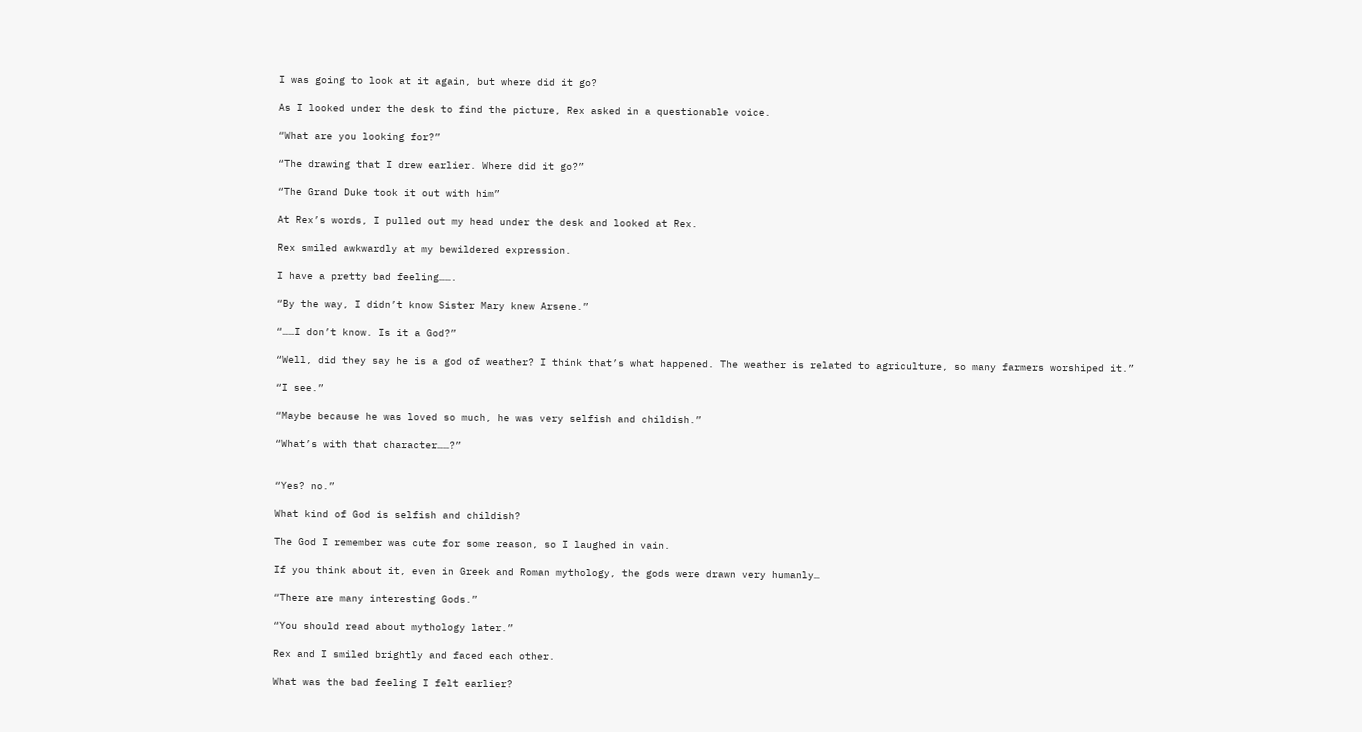I was going to look at it again, but where did it go?

As I looked under the desk to find the picture, Rex asked in a questionable voice.

“What are you looking for?”

“The drawing that I drew earlier. Where did it go?”

“The Grand Duke took it out with him”

At Rex’s words, I pulled out my head under the desk and looked at Rex.

Rex smiled awkwardly at my bewildered expression.

I have a pretty bad feeling…….

“By the way, I didn’t know Sister Mary knew Arsene.”

“……I don’t know. Is it a God?”

“Well, did they say he is a god of weather? I think that’s what happened. The weather is related to agriculture, so many farmers worshiped it.”

“I see.”

“Maybe because he was loved so much, he was very selfish and childish.”

“What’s with that character……?”


“Yes? no.”

What kind of God is selfish and childish?

The God I remember was cute for some reason, so I laughed in vain.

If you think about it, even in Greek and Roman mythology, the gods were drawn very humanly…

“There are many interesting Gods.”

“You should read about mythology later.”

Rex and I smiled brightly and faced each other.

What was the bad feeling I felt earlier?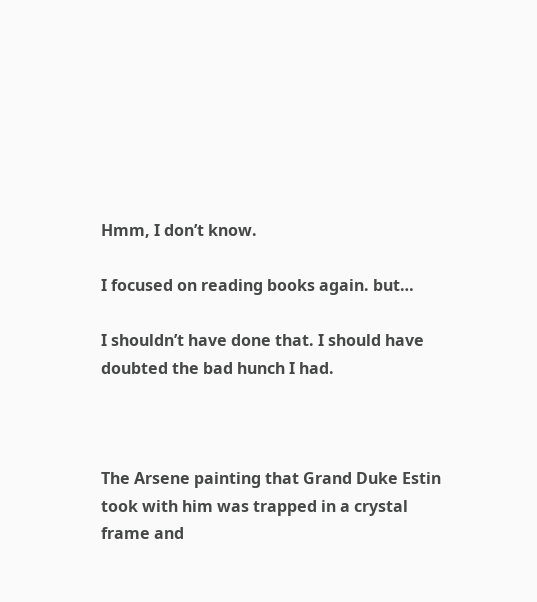Hmm, I don’t know.

I focused on reading books again. but…

I shouldn’t have done that. I should have doubted the bad hunch I had.



The Arsene painting that Grand Duke Estin took with him was trapped in a crystal frame and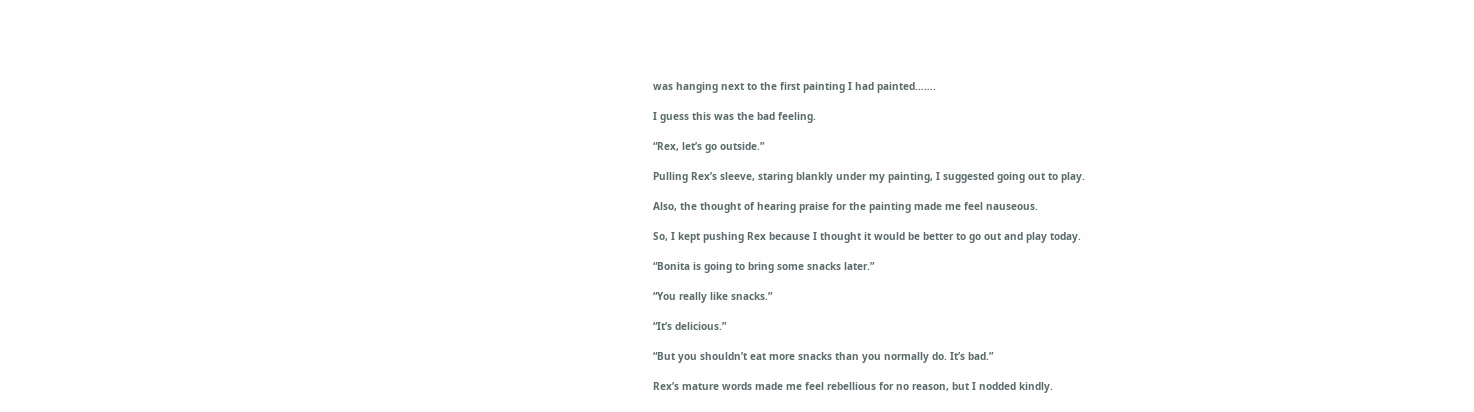was hanging next to the first painting I had painted…….

I guess this was the bad feeling.

“Rex, let’s go outside.”

Pulling Rex’s sleeve, staring blankly under my painting, I suggested going out to play.

Also, the thought of hearing praise for the painting made me feel nauseous.

So, I kept pushing Rex because I thought it would be better to go out and play today.

“Bonita is going to bring some snacks later.”

“You really like snacks.”

“It’s delicious.”

“But you shouldn’t eat more snacks than you normally do. It’s bad.”

Rex’s mature words made me feel rebellious for no reason, but I nodded kindly.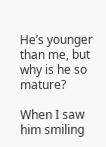He’s younger than me, but why is he so mature?

When I saw him smiling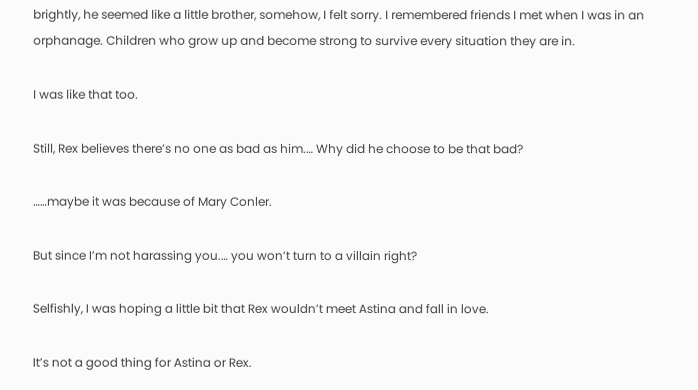brightly, he seemed like a little brother, somehow, I felt sorry. I remembered friends I met when I was in an orphanage. Children who grow up and become strong to survive every situation they are in.

I was like that too.

Still, Rex believes there’s no one as bad as him.… Why did he choose to be that bad?

……maybe it was because of Mary Conler.

But since I’m not harassing you.… you won’t turn to a villain right?

Selfishly, I was hoping a little bit that Rex wouldn’t meet Astina and fall in love.

It’s not a good thing for Astina or Rex.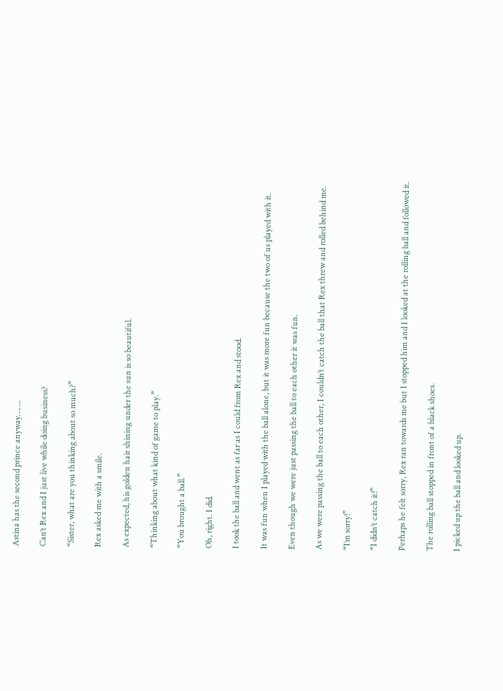Astina has the second prince anyway…….

Can’t Rex and I just live while doing business?

“Sister, what are you thinking about so much?”

Rex asked me with a smile.

As expected, his golden hair shining under the sun is so beautiful.

“Thinking about what kind of game to play.”

“You brought a ball.”

Oh, right. I did.

I took the ball and went as far as I could from Rex and stood.

It was fun when I played with the ball alone, but it was more fun because the two of us played with it.

Even though we were just passing the ball to each other it was fun.

As we were passing the ball to each other, I couldn’t catch the ball that Rex threw and rolled behind me.

“I’m sorry!”

“I didn’t catch it!”

Perhaps he felt sorry, Rex ran towards me but I stopped him and I looked at the rolling ball and followed it.

The rolling ball stopped in front of a black shoes.

I picked up the ball and looked up.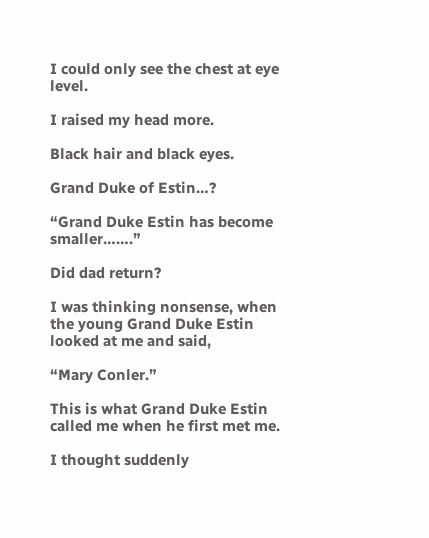I could only see the chest at eye level.

I raised my head more.

Black hair and black eyes.

Grand Duke of Estin…?

“Grand Duke Estin has become smaller…….”

Did dad return?

I was thinking nonsense, when the young Grand Duke Estin looked at me and said,

“Mary Conler.”

This is what Grand Duke Estin called me when he first met me.

I thought suddenly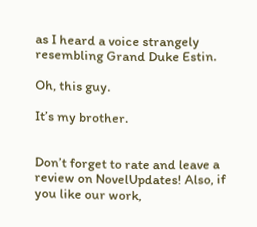as I heard a voice strangely resembling Grand Duke Estin.

Oh, this guy.

It’s my brother.


Don’t forget to rate and leave a review on NovelUpdates! Also, if you like our work,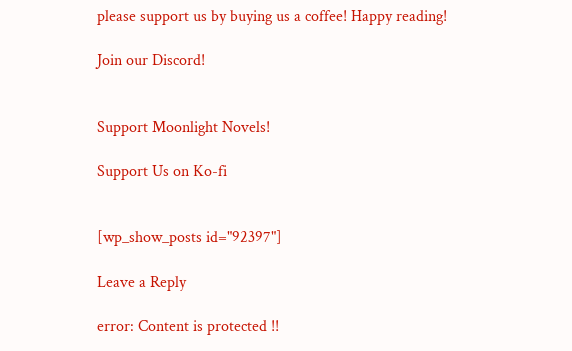please support us by buying us a coffee! Happy reading!

Join our Discord!


Support Moonlight Novels!

Support Us on Ko-fi


[wp_show_posts id="92397"]

Leave a Reply

error: Content is protected !!